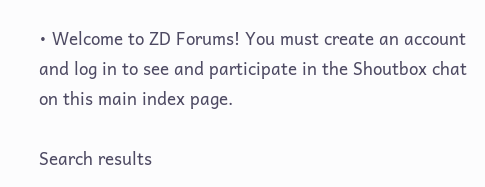• Welcome to ZD Forums! You must create an account and log in to see and participate in the Shoutbox chat on this main index page.

Search results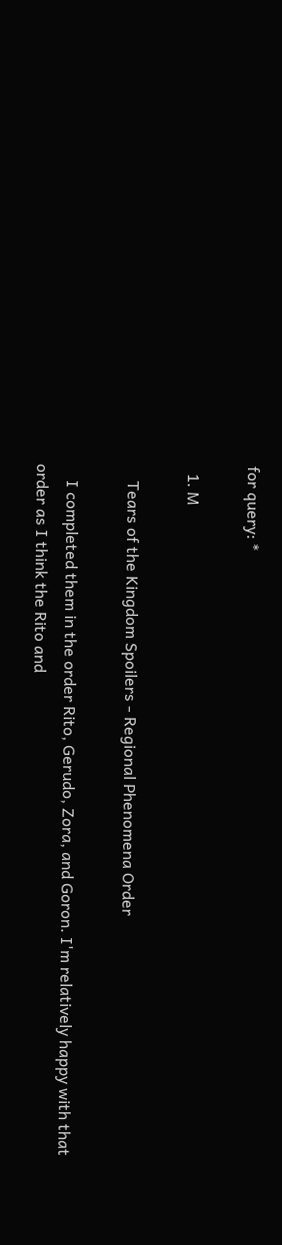for query: *

  1. M

    Tears of the Kingdom Spoilers - Regional Phenomena Order

    I completed them in the order Rito, Gerudo, Zora, and Goron. I'm relatively happy with that order as I think the Rito and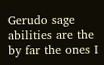Gerudo sage abilities are the by far the ones I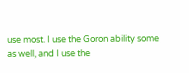use most. I use the Goron ability some as well, and I use the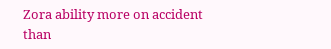Zora ability more on accident than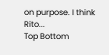on purpose. I think Rito...
Top Bottom